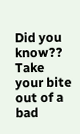Did you know?? Take your bite out of a bad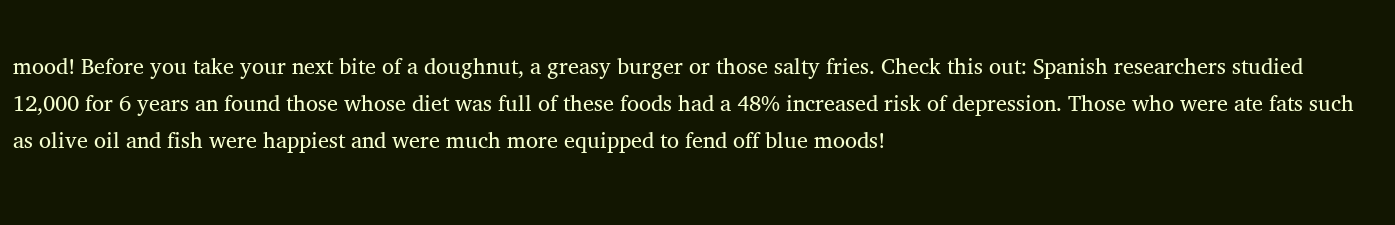mood! Before you take your next bite of a doughnut, a greasy burger or those salty fries. Check this out: Spanish researchers studied 12,000 for 6 years an found those whose diet was full of these foods had a 48% increased risk of depression. Those who were ate fats such as olive oil and fish were happiest and were much more equipped to fend off blue moods!